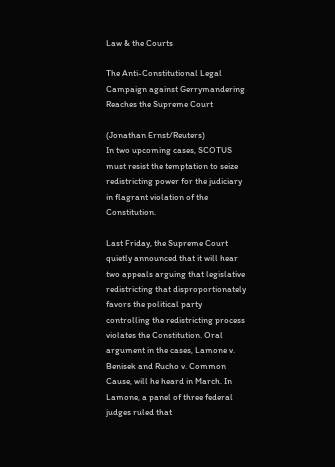Law & the Courts

The Anti-Constitutional Legal Campaign against Gerrymandering Reaches the Supreme Court

(Jonathan Ernst/Reuters)
In two upcoming cases, SCOTUS must resist the temptation to seize redistricting power for the judiciary in flagrant violation of the Constitution.

Last Friday, the Supreme Court quietly announced that it will hear two appeals arguing that legislative redistricting that disproportionately favors the political party controlling the redistricting process violates the Constitution. Oral argument in the cases, Lamone v. Benisek and Rucho v. Common Cause, will he heard in March. In Lamone, a panel of three federal judges ruled that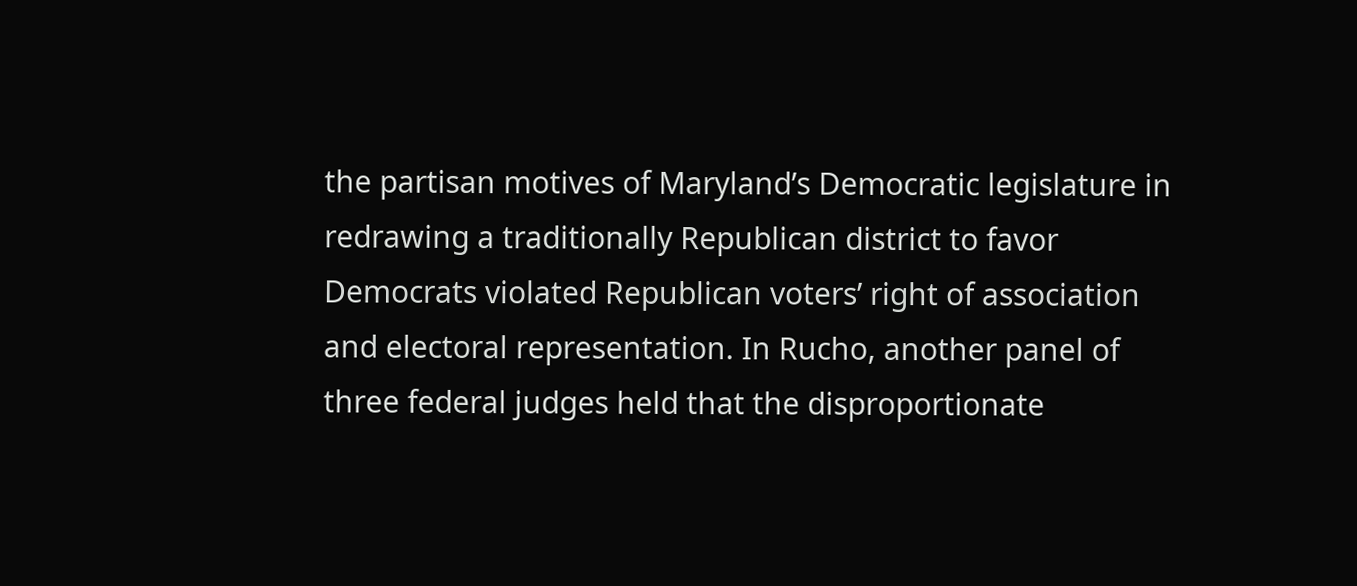the partisan motives of Maryland’s Democratic legislature in redrawing a traditionally Republican district to favor Democrats violated Republican voters’ right of association and electoral representation. In Rucho, another panel of three federal judges held that the disproportionate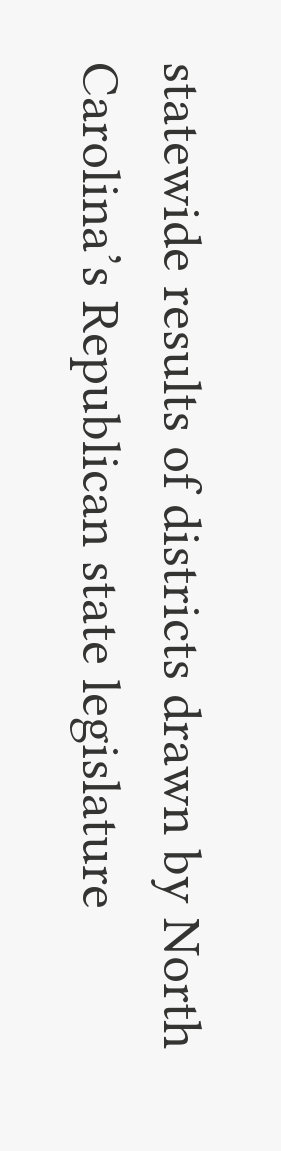statewide results of districts drawn by North Carolina’s Republican state legislature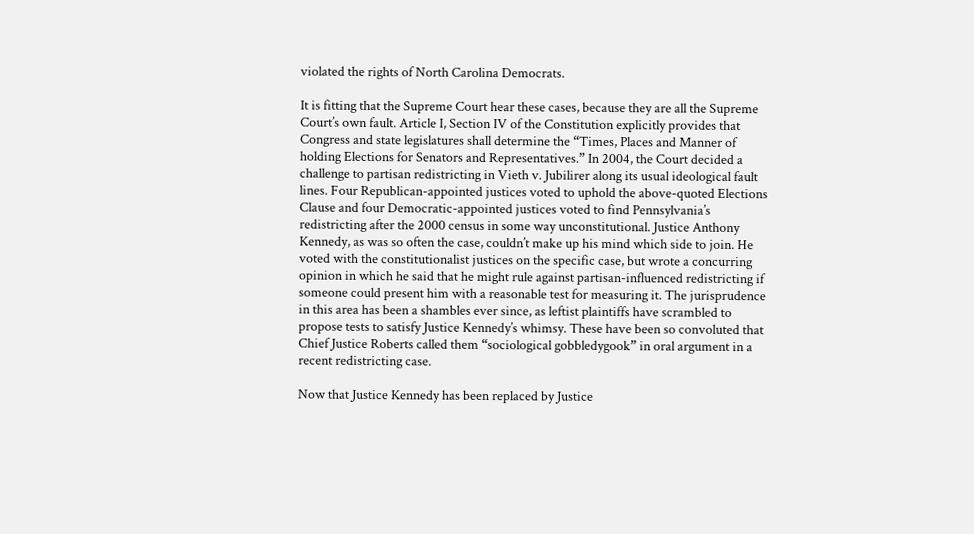violated the rights of North Carolina Democrats.

It is fitting that the Supreme Court hear these cases, because they are all the Supreme Court’s own fault. Article I, Section IV of the Constitution explicitly provides that Congress and state legislatures shall determine the “Times, Places and Manner of holding Elections for Senators and Representatives.” In 2004, the Court decided a challenge to partisan redistricting in Vieth v. Jubilirer along its usual ideological fault lines. Four Republican-appointed justices voted to uphold the above-quoted Elections Clause and four Democratic-appointed justices voted to find Pennsylvania’s redistricting after the 2000 census in some way unconstitutional. Justice Anthony Kennedy, as was so often the case, couldn’t make up his mind which side to join. He voted with the constitutionalist justices on the specific case, but wrote a concurring opinion in which he said that he might rule against partisan-influenced redistricting if someone could present him with a reasonable test for measuring it. The jurisprudence in this area has been a shambles ever since, as leftist plaintiffs have scrambled to propose tests to satisfy Justice Kennedy’s whimsy. These have been so convoluted that Chief Justice Roberts called them “sociological gobbledygook” in oral argument in a recent redistricting case.

Now that Justice Kennedy has been replaced by Justice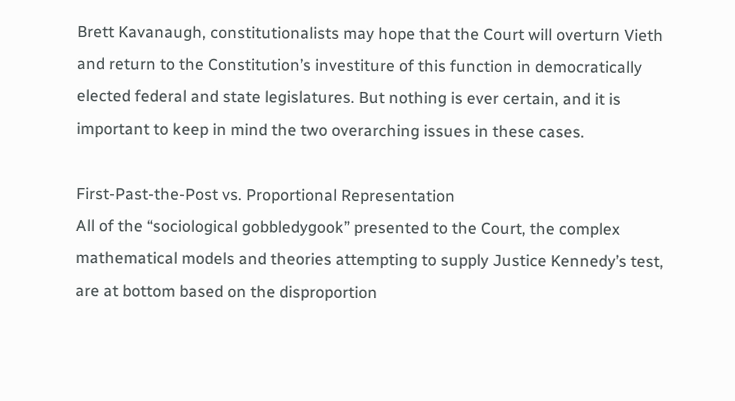Brett Kavanaugh, constitutionalists may hope that the Court will overturn Vieth and return to the Constitution’s investiture of this function in democratically elected federal and state legislatures. But nothing is ever certain, and it is important to keep in mind the two overarching issues in these cases.

First-Past-the-Post vs. Proportional Representation
All of the “sociological gobbledygook” presented to the Court, the complex mathematical models and theories attempting to supply Justice Kennedy’s test, are at bottom based on the disproportion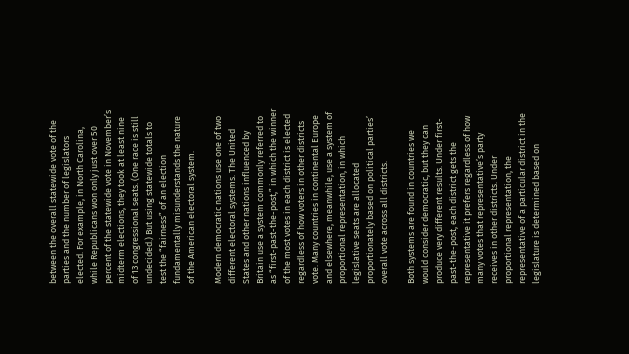between the overall statewide vote of the parties and the number of legislators elected. For example, in North Carolina, while Republicans won only just over 50 percent of the statewide vote in November’s midterm elections, they took at least nine of 13 congressional seats. (One race is still undecided.) But using statewide totals to test the “fairness” of an election fundamentally misunderstands the nature of the American electoral system.

Modern democratic nations use one of two different electoral systems. The United States and other nations influenced by Britain use a system commonly referred to as “first-past-the-post,” in which the winner of the most votes in each district is elected regardless of how voters in other districts vote. Many countries in continental Europe and elsewhere, meanwhile, use a system of proportional representation, in which legislative seats are allocated proportionately based on political parties’ overall vote across all districts.

Both systems are found in countries we would consider democratic, but they can produce very different results. Under first-past-the-post, each district gets the representative it prefers regardless of how many votes that representative’s party receives in other districts. Under proportional representation, the representative of a particular district in the legislature is determined based on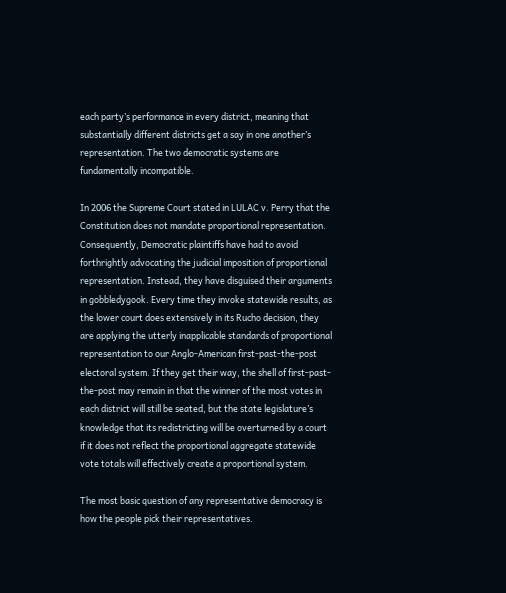each party’s performance in every district, meaning that substantially different districts get a say in one another’s representation. The two democratic systems are fundamentally incompatible.

In 2006 the Supreme Court stated in LULAC v. Perry that the Constitution does not mandate proportional representation. Consequently, Democratic plaintiffs have had to avoid forthrightly advocating the judicial imposition of proportional representation. Instead, they have disguised their arguments in gobbledygook. Every time they invoke statewide results, as the lower court does extensively in its Rucho decision, they are applying the utterly inapplicable standards of proportional representation to our Anglo-American first-past-the-post electoral system. If they get their way, the shell of first-past-the-post may remain in that the winner of the most votes in each district will still be seated, but the state legislature’s knowledge that its redistricting will be overturned by a court if it does not reflect the proportional aggregate statewide vote totals will effectively create a proportional system.

The most basic question of any representative democracy is how the people pick their representatives.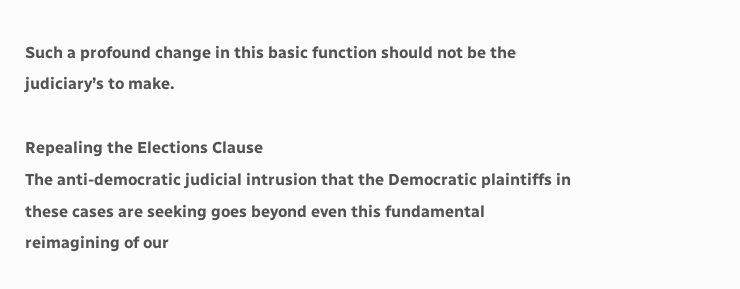Such a profound change in this basic function should not be the judiciary’s to make.

Repealing the Elections Clause
The anti-democratic judicial intrusion that the Democratic plaintiffs in these cases are seeking goes beyond even this fundamental reimagining of our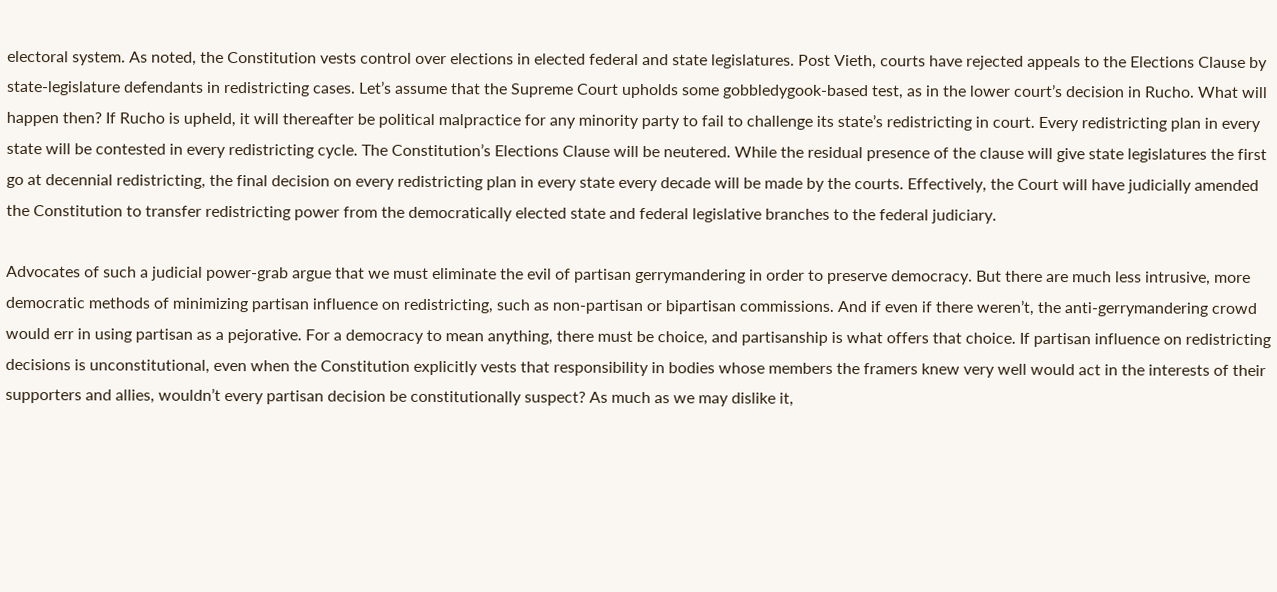electoral system. As noted, the Constitution vests control over elections in elected federal and state legislatures. Post Vieth, courts have rejected appeals to the Elections Clause by state-legislature defendants in redistricting cases. Let’s assume that the Supreme Court upholds some gobbledygook-based test, as in the lower court’s decision in Rucho. What will happen then? If Rucho is upheld, it will thereafter be political malpractice for any minority party to fail to challenge its state’s redistricting in court. Every redistricting plan in every state will be contested in every redistricting cycle. The Constitution’s Elections Clause will be neutered. While the residual presence of the clause will give state legislatures the first go at decennial redistricting, the final decision on every redistricting plan in every state every decade will be made by the courts. Effectively, the Court will have judicially amended the Constitution to transfer redistricting power from the democratically elected state and federal legislative branches to the federal judiciary.

Advocates of such a judicial power-grab argue that we must eliminate the evil of partisan gerrymandering in order to preserve democracy. But there are much less intrusive, more democratic methods of minimizing partisan influence on redistricting, such as non-partisan or bipartisan commissions. And if even if there weren’t, the anti-gerrymandering crowd would err in using partisan as a pejorative. For a democracy to mean anything, there must be choice, and partisanship is what offers that choice. If partisan influence on redistricting decisions is unconstitutional, even when the Constitution explicitly vests that responsibility in bodies whose members the framers knew very well would act in the interests of their supporters and allies, wouldn’t every partisan decision be constitutionally suspect? As much as we may dislike it,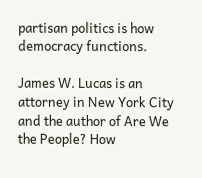partisan politics is how democracy functions.

James W. Lucas is an attorney in New York City and the author of Are We the People? How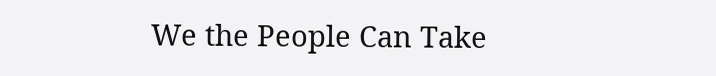We the People Can Take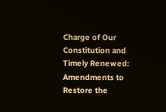Charge of Our Constitution and Timely Renewed: Amendments to Restore the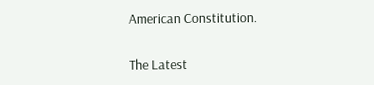American Constitution.


The Latest